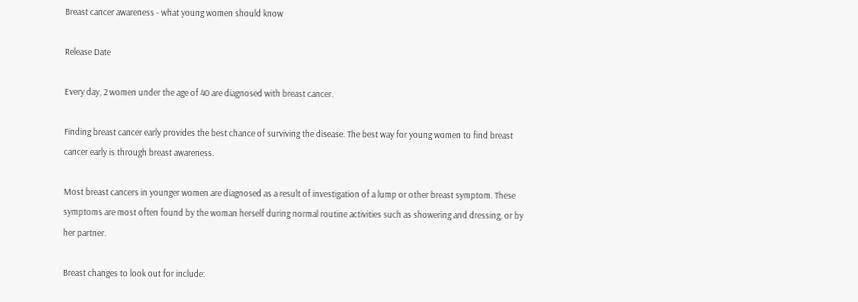Breast cancer awareness - what young women should know

Release Date

Every day, 2 women under the age of 40 are diagnosed with breast cancer.

Finding breast cancer early provides the best chance of surviving the disease. The best way for young women to find breast cancer early is through breast awareness.

Most breast cancers in younger women are diagnosed as a result of investigation of a lump or other breast symptom. These symptoms are most often found by the woman herself during normal routine activities such as showering and dressing, or by her partner.

Breast changes to look out for include: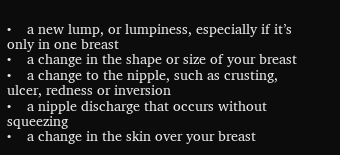•    a new lump, or lumpiness, especially if it’s only in one breast
•    a change in the shape or size of your breast
•    a change to the nipple, such as crusting, ulcer, redness or inversion
•    a nipple discharge that occurs without squeezing
•    a change in the skin over your breast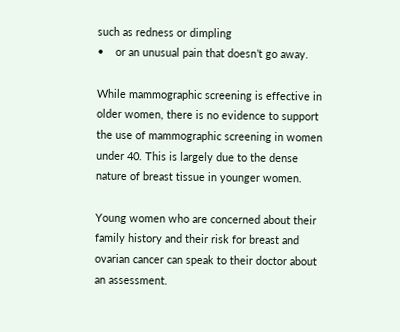such as redness or dimpling
•    or an unusual pain that doesn’t go away.

While mammographic screening is effective in older women, there is no evidence to support the use of mammographic screening in women under 40. This is largely due to the dense nature of breast tissue in younger women.

Young women who are concerned about their family history and their risk for breast and ovarian cancer can speak to their doctor about an assessment.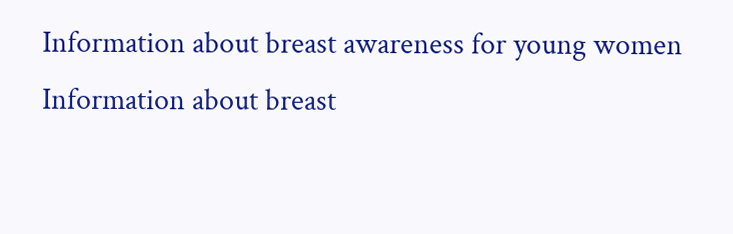Information about breast awareness for young women
Information about breast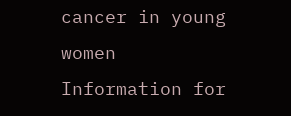cancer in young women
Information for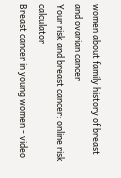women about family history of breast and ovarian cancer
Your risk and breast cancer: online risk calculator
Breast cancer in young women - video